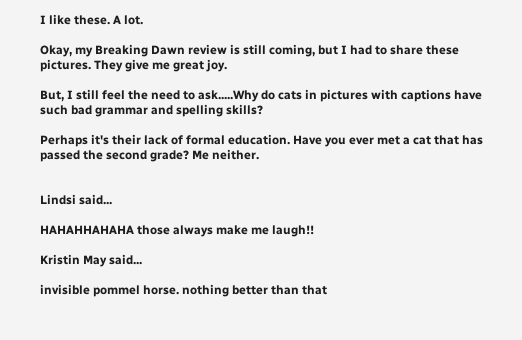I like these. A lot.

Okay, my Breaking Dawn review is still coming, but I had to share these pictures. They give me great joy.

But, I still feel the need to ask.....Why do cats in pictures with captions have such bad grammar and spelling skills?

Perhaps it's their lack of formal education. Have you ever met a cat that has passed the second grade? Me neither.


Lindsi said...

HAHAHHAHAHA those always make me laugh!!

Kristin May said...

invisible pommel horse. nothing better than that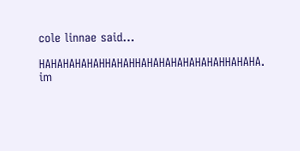cole linnae said...

HAHAHAHAHAHHAHAHHAHAHAHAHAHAHAHHAHAHA. im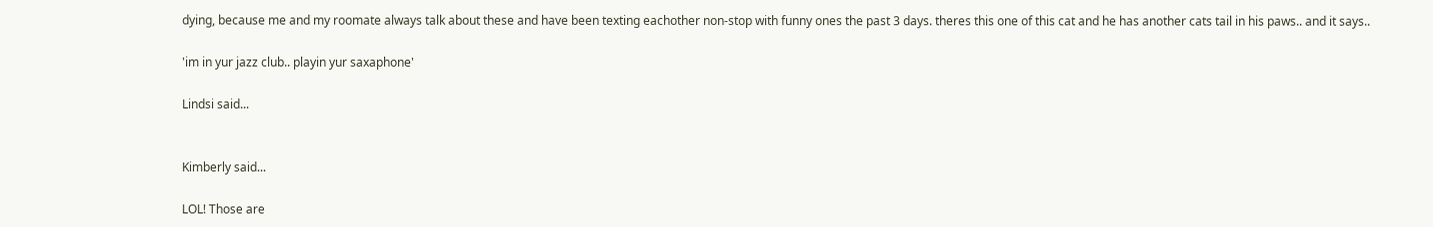dying, because me and my roomate always talk about these and have been texting eachother non-stop with funny ones the past 3 days. theres this one of this cat and he has another cats tail in his paws.. and it says..

'im in yur jazz club.. playin yur saxaphone'

Lindsi said...


Kimberly said...

LOL! Those are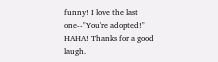funny! I love the last one--"You're adopted!" HAHA! Thanks for a good laugh.